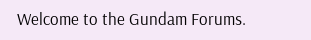Welcome to the Gundam Forums.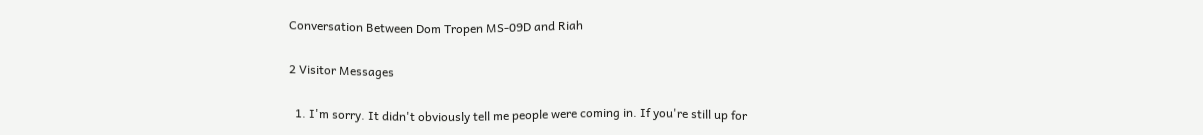Conversation Between Dom Tropen MS-09D and Riah

2 Visitor Messages

  1. I'm sorry. It didn't obviously tell me people were coming in. If you're still up for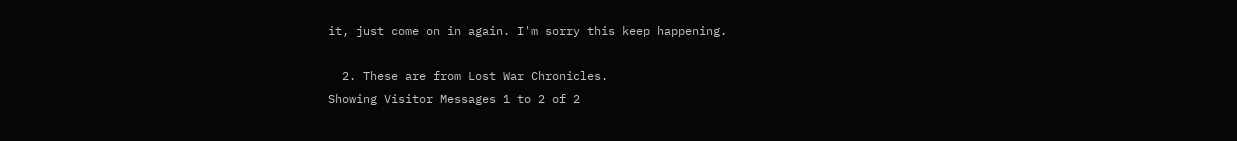it, just come on in again. I'm sorry this keep happening.

  2. These are from Lost War Chronicles.
Showing Visitor Messages 1 to 2 of 2